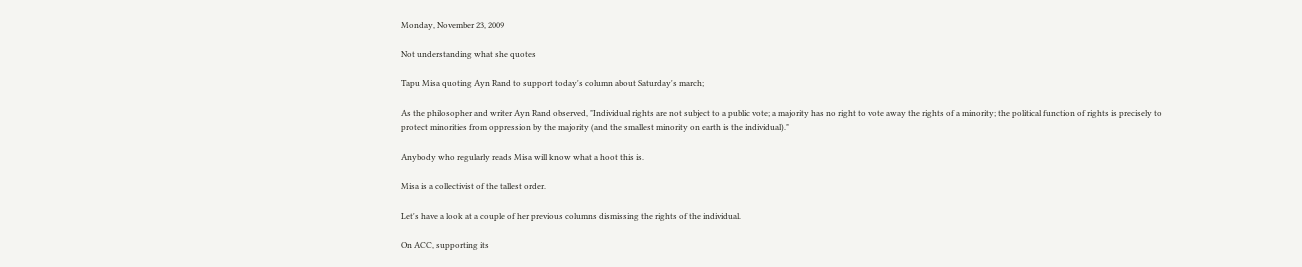Monday, November 23, 2009

Not understanding what she quotes

Tapu Misa quoting Ayn Rand to support today's column about Saturday's march;

As the philosopher and writer Ayn Rand observed, "Individual rights are not subject to a public vote; a majority has no right to vote away the rights of a minority; the political function of rights is precisely to protect minorities from oppression by the majority (and the smallest minority on earth is the individual)."

Anybody who regularly reads Misa will know what a hoot this is.

Misa is a collectivist of the tallest order.

Let's have a look at a couple of her previous columns dismissing the rights of the individual.

On ACC, supporting its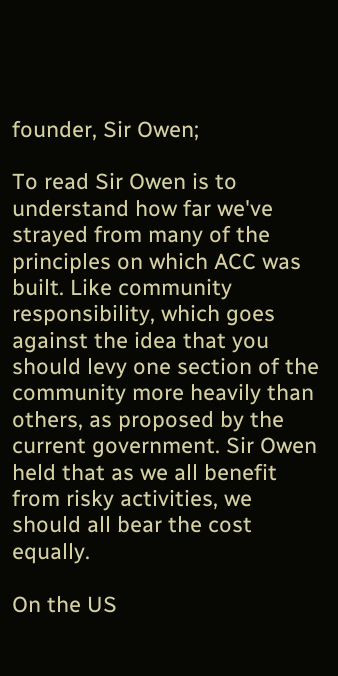founder, Sir Owen;

To read Sir Owen is to understand how far we've strayed from many of the principles on which ACC was built. Like community responsibility, which goes against the idea that you should levy one section of the community more heavily than others, as proposed by the current government. Sir Owen held that as we all benefit from risky activities, we should all bear the cost equally.

On the US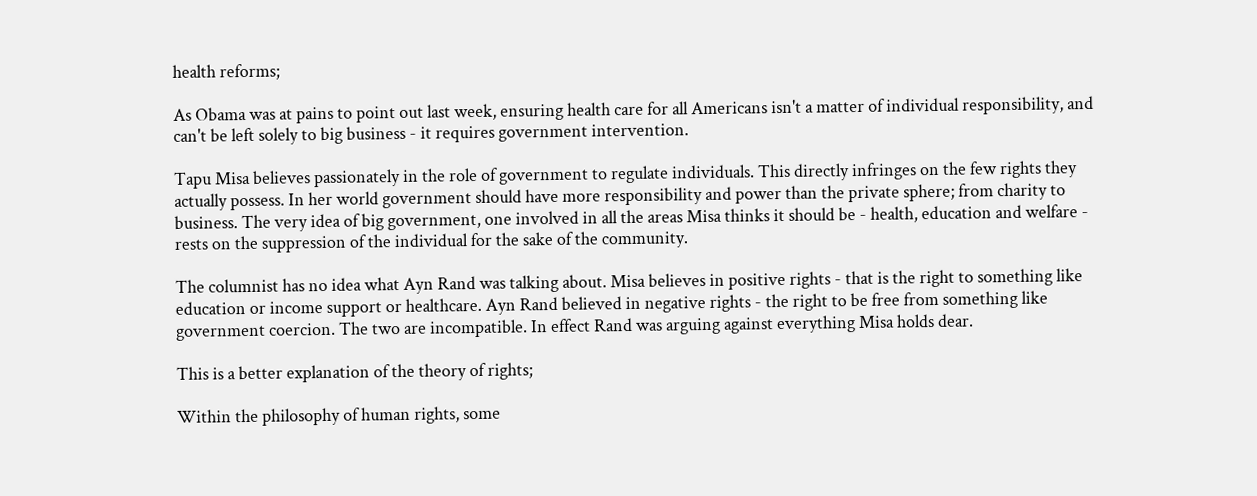health reforms;

As Obama was at pains to point out last week, ensuring health care for all Americans isn't a matter of individual responsibility, and can't be left solely to big business - it requires government intervention.

Tapu Misa believes passionately in the role of government to regulate individuals. This directly infringes on the few rights they actually possess. In her world government should have more responsibility and power than the private sphere; from charity to business. The very idea of big government, one involved in all the areas Misa thinks it should be - health, education and welfare - rests on the suppression of the individual for the sake of the community.

The columnist has no idea what Ayn Rand was talking about. Misa believes in positive rights - that is the right to something like education or income support or healthcare. Ayn Rand believed in negative rights - the right to be free from something like government coercion. The two are incompatible. In effect Rand was arguing against everything Misa holds dear.

This is a better explanation of the theory of rights;

Within the philosophy of human rights, some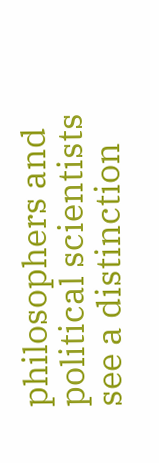philosophers and political scientists see a distinction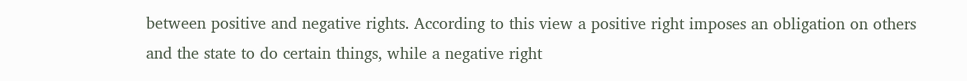between positive and negative rights. According to this view a positive right imposes an obligation on others and the state to do certain things, while a negative right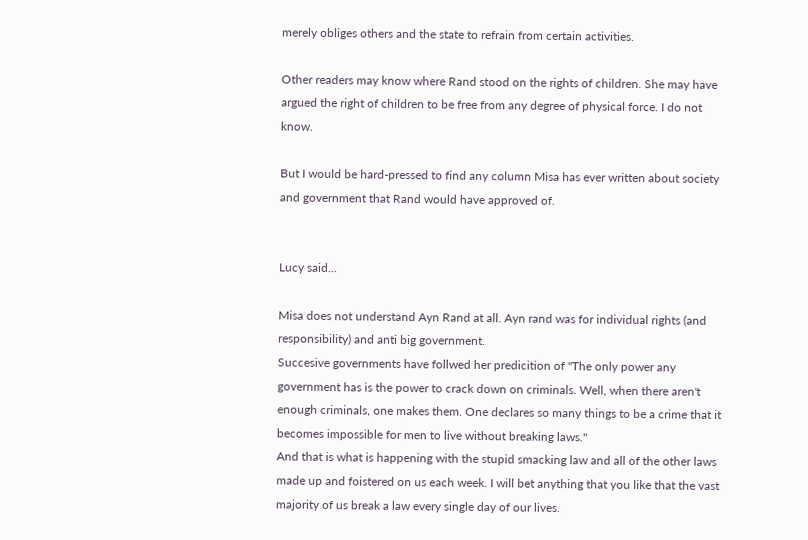merely obliges others and the state to refrain from certain activities.

Other readers may know where Rand stood on the rights of children. She may have argued the right of children to be free from any degree of physical force. I do not know.

But I would be hard-pressed to find any column Misa has ever written about society and government that Rand would have approved of.


Lucy said...

Misa does not understand Ayn Rand at all. Ayn rand was for individual rights (and responsibility) and anti big government.
Succesive governments have follwed her predicition of "The only power any government has is the power to crack down on criminals. Well, when there aren't enough criminals, one makes them. One declares so many things to be a crime that it becomes impossible for men to live without breaking laws."
And that is what is happening with the stupid smacking law and all of the other laws made up and foistered on us each week. I will bet anything that you like that the vast majority of us break a law every single day of our lives.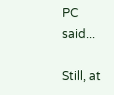PC said...

Still, at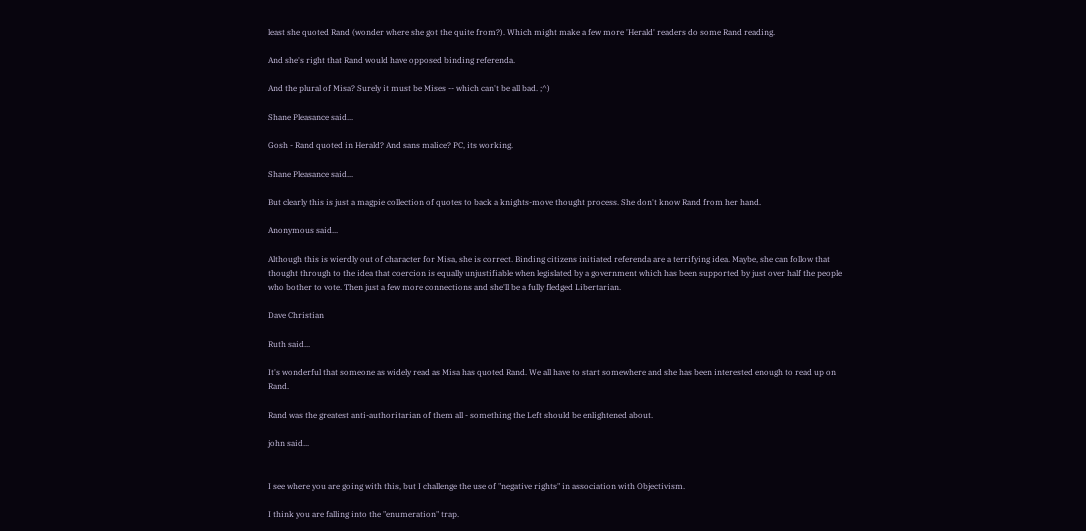least she quoted Rand (wonder where she got the quite from?). Which might make a few more 'Herald' readers do some Rand reading.

And she's right that Rand would have opposed binding referenda.

And the plural of Misa? Surely it must be Mises -- which can't be all bad. ;^)

Shane Pleasance said...

Gosh - Rand quoted in Herald? And sans malice? PC, its working.

Shane Pleasance said...

But clearly this is just a magpie collection of quotes to back a knights-move thought process. She don't know Rand from her hand.

Anonymous said...

Although this is wierdly out of character for Misa, she is correct. Binding citizens initiated referenda are a terrifying idea. Maybe, she can follow that thought through to the idea that coercion is equally unjustifiable when legislated by a government which has been supported by just over half the people who bother to vote. Then just a few more connections and she'll be a fully fledged Libertarian.

Dave Christian

Ruth said...

It's wonderful that someone as widely read as Misa has quoted Rand. We all have to start somewhere and she has been interested enough to read up on Rand.

Rand was the greatest anti-authoritarian of them all - something the Left should be enlightened about.

john said...


I see where you are going with this, but I challenge the use of "negative rights" in association with Objectivism.

I think you are falling into the "enumeration" trap.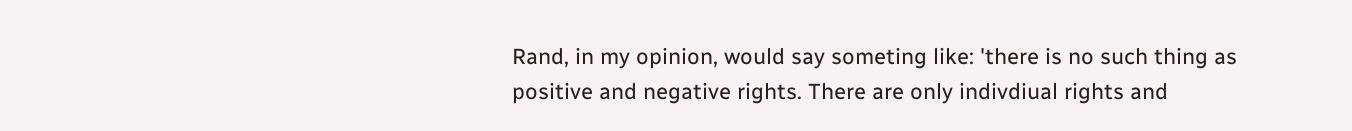Rand, in my opinion, would say someting like: 'there is no such thing as positive and negative rights. There are only indivdiual rights and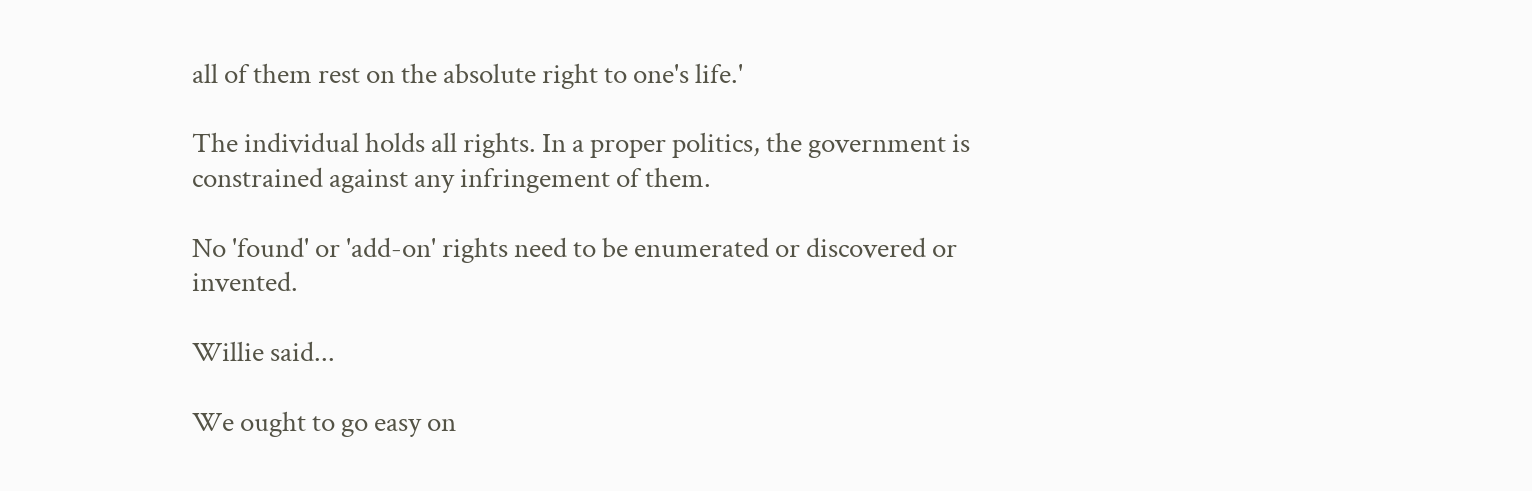all of them rest on the absolute right to one's life.'

The individual holds all rights. In a proper politics, the government is constrained against any infringement of them.

No 'found' or 'add-on' rights need to be enumerated or discovered or invented.

Willie said...

We ought to go easy on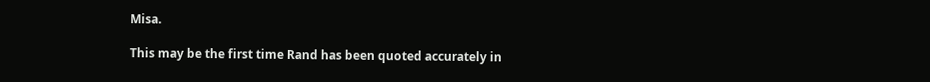Misa.

This may be the first time Rand has been quoted accurately in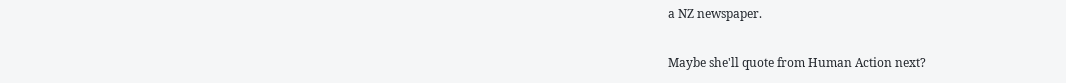a NZ newspaper.

Maybe she'll quote from Human Action next?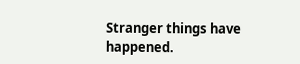Stranger things have happened.